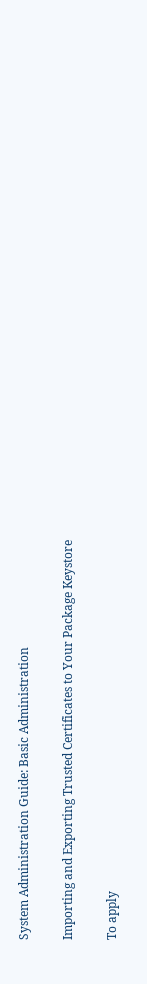System Administration Guide: Basic Administration

Importing and Exporting Trusted Certificates to Your Package Keystore

To apply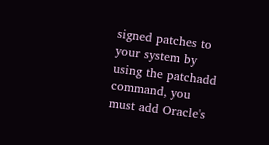signed patches to your system by using the patchadd command, you must add Oracle's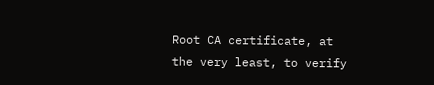Root CA certificate, at the very least, to verify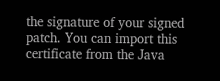the signature of your signed patch. You can import this certificate from the Java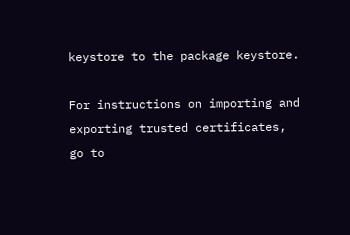keystore to the package keystore.

For instructions on importing and exporting trusted certificates, go to